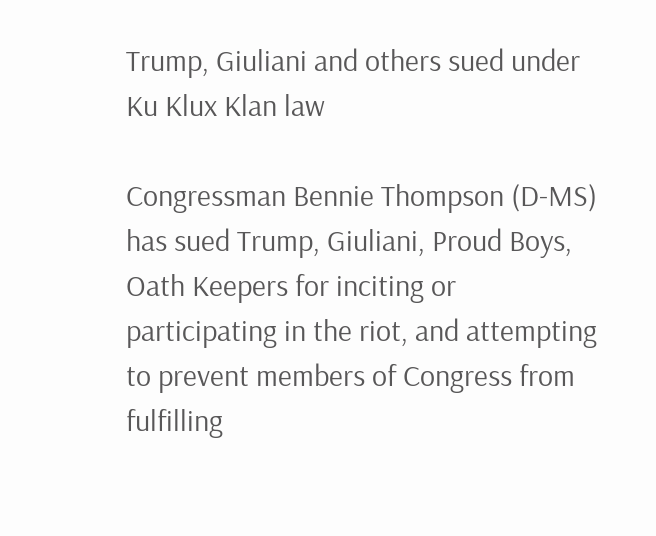Trump, Giuliani and others sued under Ku Klux Klan law

Congressman Bennie Thompson (D-MS) has sued Trump, Giuliani, Proud Boys, Oath Keepers for inciting or participating in the riot, and attempting to prevent members of Congress from fulfilling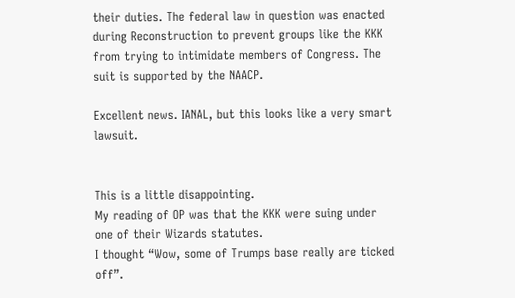their duties. The federal law in question was enacted during Reconstruction to prevent groups like the KKK from trying to intimidate members of Congress. The suit is supported by the NAACP.

Excellent news. IANAL, but this looks like a very smart lawsuit.


This is a little disappointing.
My reading of OP was that the KKK were suing under one of their Wizards statutes.
I thought “Wow, some of Trumps base really are ticked off”.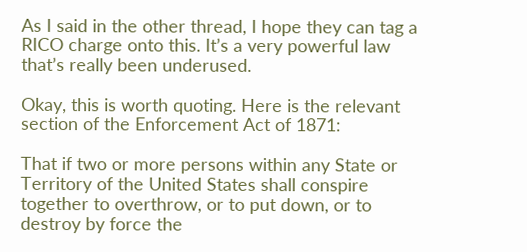As I said in the other thread, I hope they can tag a RICO charge onto this. It’s a very powerful law that’s really been underused.

Okay, this is worth quoting. Here is the relevant section of the Enforcement Act of 1871:

That if two or more persons within any State or Territory of the United States shall conspire together to overthrow, or to put down, or to destroy by force the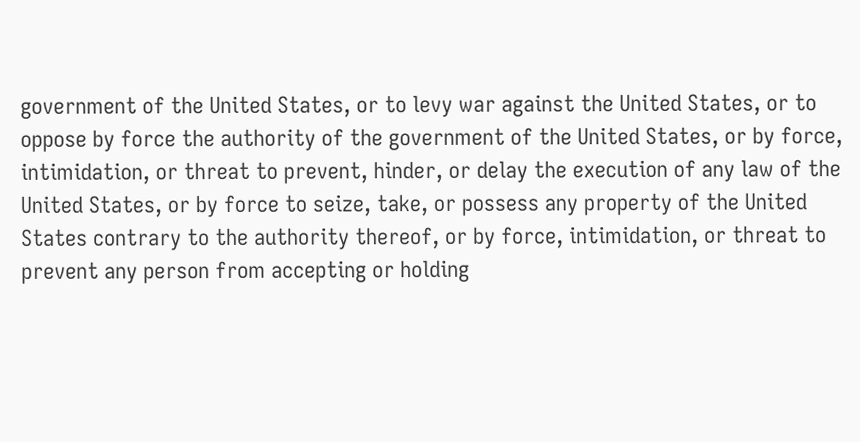government of the United States, or to levy war against the United States, or to oppose by force the authority of the government of the United States, or by force, intimidation, or threat to prevent, hinder, or delay the execution of any law of the United States, or by force to seize, take, or possess any property of the United States contrary to the authority thereof, or by force, intimidation, or threat to prevent any person from accepting or holding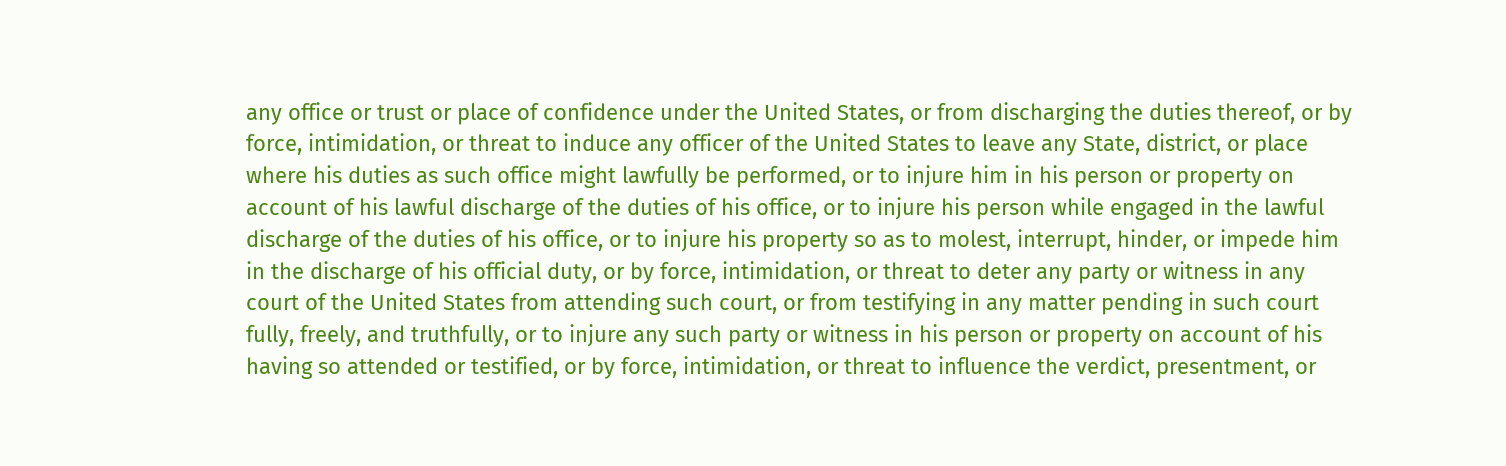any office or trust or place of confidence under the United States, or from discharging the duties thereof, or by force, intimidation, or threat to induce any officer of the United States to leave any State, district, or place where his duties as such office might lawfully be performed, or to injure him in his person or property on account of his lawful discharge of the duties of his office, or to injure his person while engaged in the lawful discharge of the duties of his office, or to injure his property so as to molest, interrupt, hinder, or impede him in the discharge of his official duty, or by force, intimidation, or threat to deter any party or witness in any court of the United States from attending such court, or from testifying in any matter pending in such court fully, freely, and truthfully, or to injure any such party or witness in his person or property on account of his having so attended or testified, or by force, intimidation, or threat to influence the verdict, presentment, or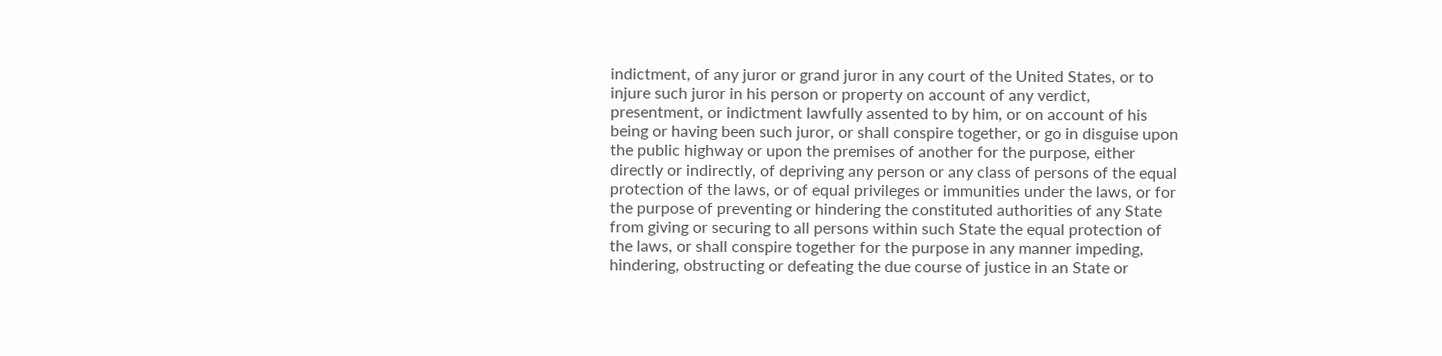indictment, of any juror or grand juror in any court of the United States, or to injure such juror in his person or property on account of any verdict, presentment, or indictment lawfully assented to by him, or on account of his being or having been such juror, or shall conspire together, or go in disguise upon the public highway or upon the premises of another for the purpose, either directly or indirectly, of depriving any person or any class of persons of the equal protection of the laws, or of equal privileges or immunities under the laws, or for the purpose of preventing or hindering the constituted authorities of any State from giving or securing to all persons within such State the equal protection of the laws, or shall conspire together for the purpose in any manner impeding, hindering, obstructing or defeating the due course of justice in an State or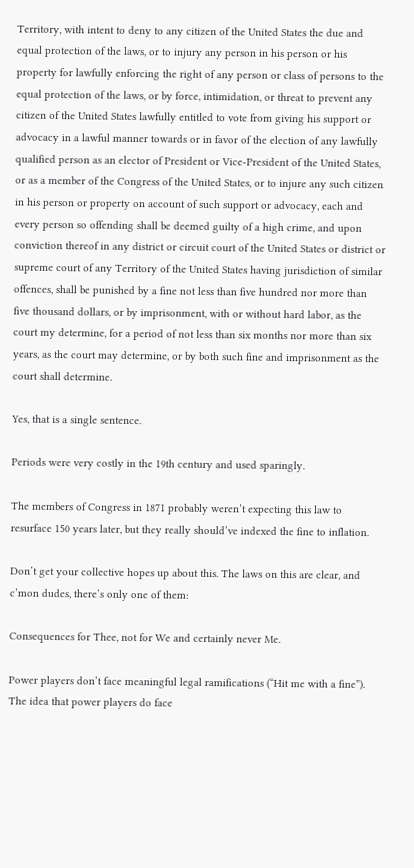Territory, with intent to deny to any citizen of the United States the due and equal protection of the laws, or to injury any person in his person or his property for lawfully enforcing the right of any person or class of persons to the equal protection of the laws, or by force, intimidation, or threat to prevent any citizen of the United States lawfully entitled to vote from giving his support or advocacy in a lawful manner towards or in favor of the election of any lawfully qualified person as an elector of President or Vice-President of the United States, or as a member of the Congress of the United States, or to injure any such citizen in his person or property on account of such support or advocacy, each and every person so offending shall be deemed guilty of a high crime, and upon conviction thereof in any district or circuit court of the United States or district or supreme court of any Territory of the United States having jurisdiction of similar offences, shall be punished by a fine not less than five hundred nor more than five thousand dollars, or by imprisonment, with or without hard labor, as the court my determine, for a period of not less than six months nor more than six years, as the court may determine, or by both such fine and imprisonment as the court shall determine.

Yes, that is a single sentence.

Periods were very costly in the 19th century and used sparingly.

The members of Congress in 1871 probably weren’t expecting this law to resurface 150 years later, but they really should’ve indexed the fine to inflation.

Don’t get your collective hopes up about this. The laws on this are clear, and c’mon dudes, there’s only one of them:

Consequences for Thee, not for We and certainly never Me.

Power players don’t face meaningful legal ramifications (“Hit me with a fine”). The idea that power players do face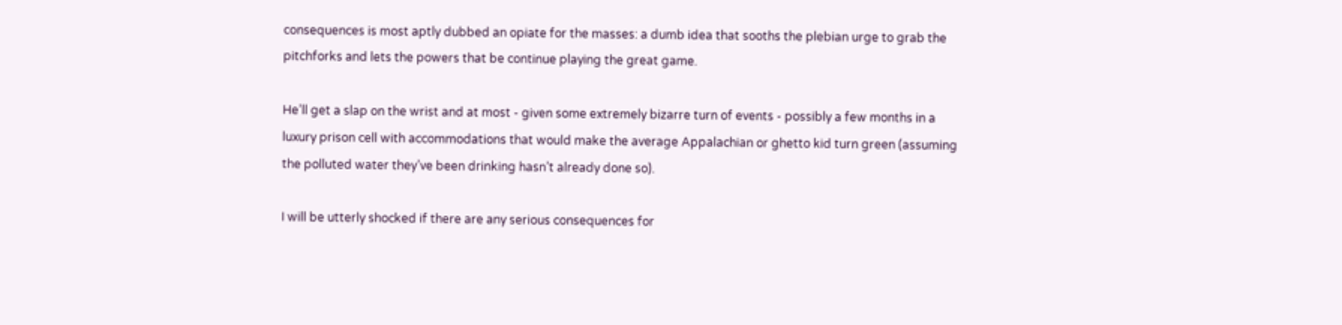consequences is most aptly dubbed an opiate for the masses: a dumb idea that sooths the plebian urge to grab the pitchforks and lets the powers that be continue playing the great game.

He’ll get a slap on the wrist and at most - given some extremely bizarre turn of events - possibly a few months in a luxury prison cell with accommodations that would make the average Appalachian or ghetto kid turn green (assuming the polluted water they’ve been drinking hasn’t already done so).

I will be utterly shocked if there are any serious consequences for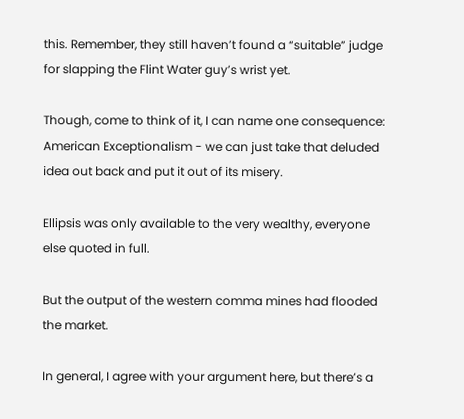this. Remember, they still haven’t found a “suitable” judge for slapping the Flint Water guy’s wrist yet.

Though, come to think of it, I can name one consequence: American Exceptionalism - we can just take that deluded idea out back and put it out of its misery.

Ellipsis was only available to the very wealthy, everyone else quoted in full.

But the output of the western comma mines had flooded the market.

In general, I agree with your argument here, but there’s a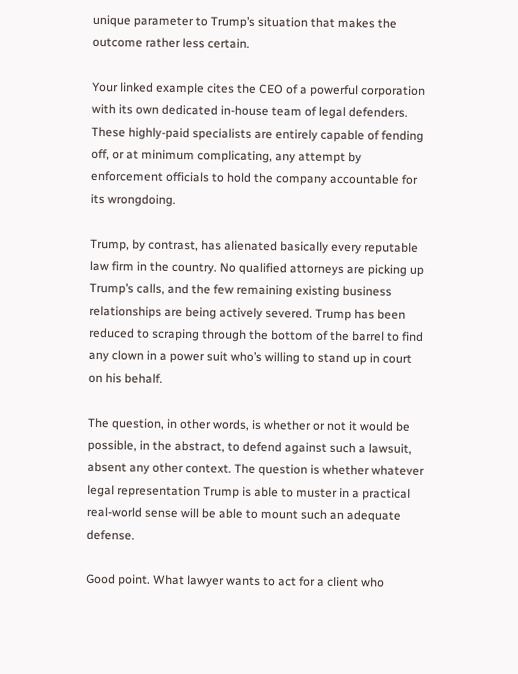unique parameter to Trump’s situation that makes the outcome rather less certain.

Your linked example cites the CEO of a powerful corporation with its own dedicated in-house team of legal defenders. These highly-paid specialists are entirely capable of fending off, or at minimum complicating, any attempt by enforcement officials to hold the company accountable for its wrongdoing.

Trump, by contrast, has alienated basically every reputable law firm in the country. No qualified attorneys are picking up Trump’s calls, and the few remaining existing business relationships are being actively severed. Trump has been reduced to scraping through the bottom of the barrel to find any clown in a power suit who’s willing to stand up in court on his behalf.

The question, in other words, is whether or not it would be possible, in the abstract, to defend against such a lawsuit, absent any other context. The question is whether whatever legal representation Trump is able to muster in a practical real-world sense will be able to mount such an adequate defense.

Good point. What lawyer wants to act for a client who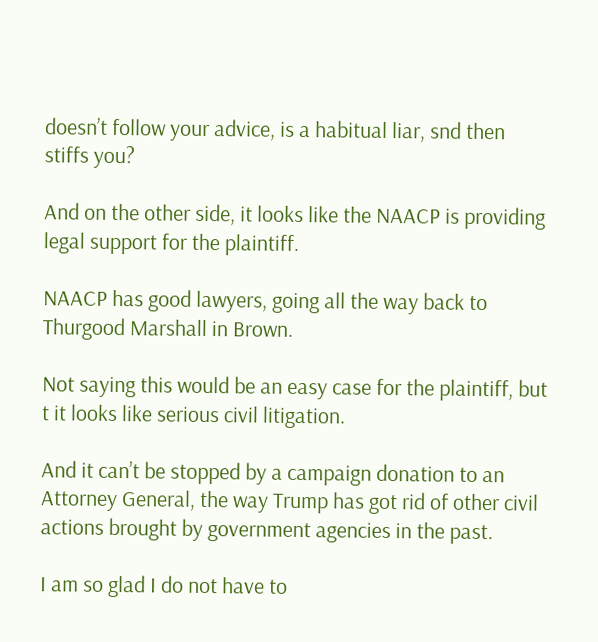doesn’t follow your advice, is a habitual liar, snd then stiffs you?

And on the other side, it looks like the NAACP is providing legal support for the plaintiff.

NAACP has good lawyers, going all the way back to Thurgood Marshall in Brown.

Not saying this would be an easy case for the plaintiff, but t it looks like serious civil litigation.

And it can’t be stopped by a campaign donation to an Attorney General, the way Trump has got rid of other civil actions brought by government agencies in the past.

I am so glad I do not have to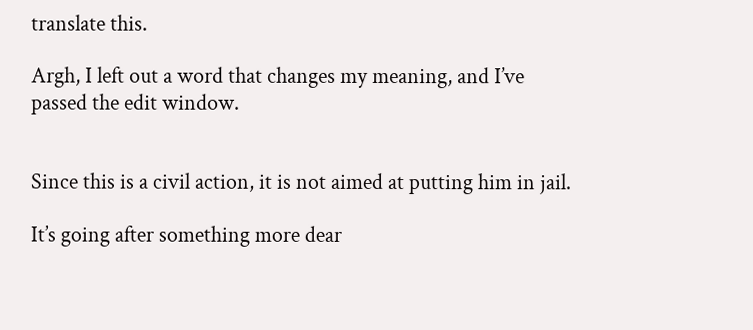translate this.

Argh, I left out a word that changes my meaning, and I’ve passed the edit window.


Since this is a civil action, it is not aimed at putting him in jail.

It’s going after something more dear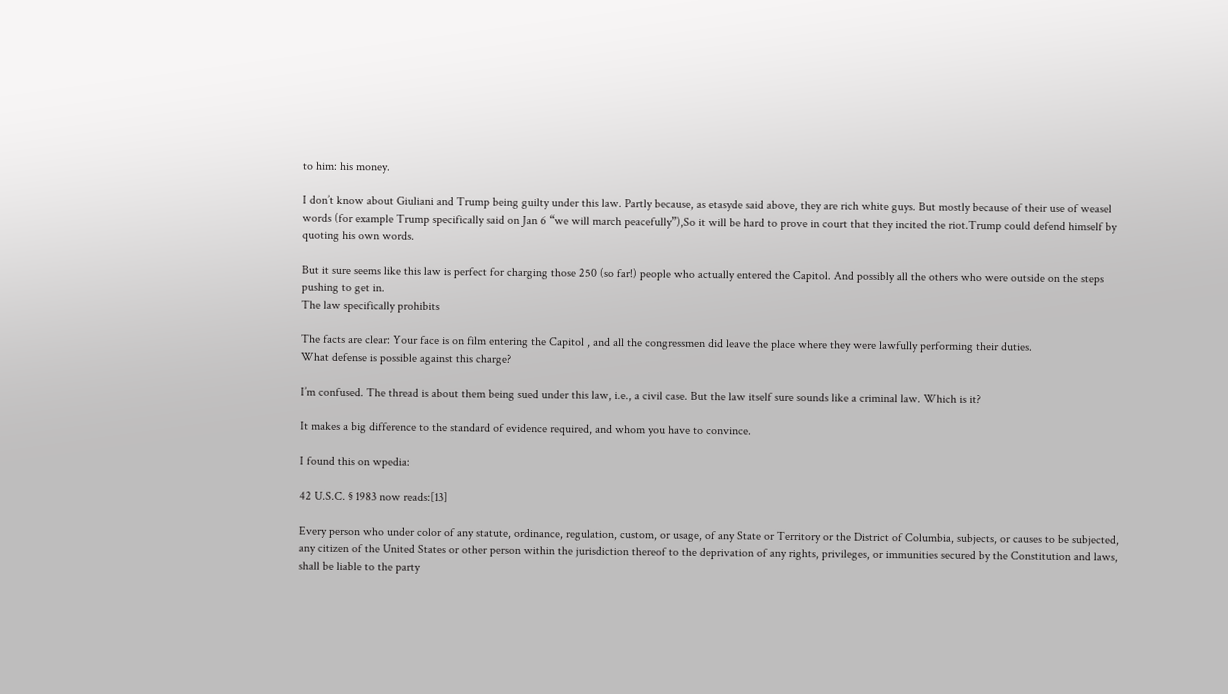to him: his money.

I don’t know about Giuliani and Trump being guilty under this law. Partly because, as etasyde said above, they are rich white guys. But mostly because of their use of weasel words (for example Trump specifically said on Jan 6 “we will march peacefully”),So it will be hard to prove in court that they incited the riot.Trump could defend himself by quoting his own words.

But it sure seems like this law is perfect for charging those 250 (so far!) people who actually entered the Capitol. And possibly all the others who were outside on the steps pushing to get in.
The law specifically prohibits

The facts are clear: Your face is on film entering the Capitol , and all the congressmen did leave the place where they were lawfully performing their duties.
What defense is possible against this charge?

I’m confused. The thread is about them being sued under this law, i.e., a civil case. But the law itself sure sounds like a criminal law. Which is it?

It makes a big difference to the standard of evidence required, and whom you have to convince.

I found this on wpedia:

42 U.S.C. § 1983 now reads:[13]

Every person who under color of any statute, ordinance, regulation, custom, or usage, of any State or Territory or the District of Columbia, subjects, or causes to be subjected, any citizen of the United States or other person within the jurisdiction thereof to the deprivation of any rights, privileges, or immunities secured by the Constitution and laws, shall be liable to the party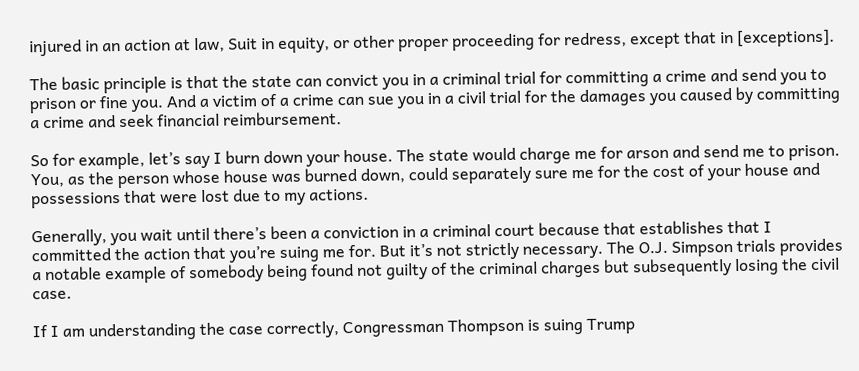injured in an action at law, Suit in equity, or other proper proceeding for redress, except that in [exceptions].

The basic principle is that the state can convict you in a criminal trial for committing a crime and send you to prison or fine you. And a victim of a crime can sue you in a civil trial for the damages you caused by committing a crime and seek financial reimbursement.

So for example, let’s say I burn down your house. The state would charge me for arson and send me to prison. You, as the person whose house was burned down, could separately sure me for the cost of your house and possessions that were lost due to my actions.

Generally, you wait until there’s been a conviction in a criminal court because that establishes that I committed the action that you’re suing me for. But it’s not strictly necessary. The O.J. Simpson trials provides a notable example of somebody being found not guilty of the criminal charges but subsequently losing the civil case.

If I am understanding the case correctly, Congressman Thompson is suing Trump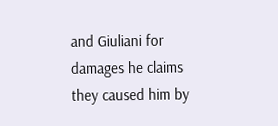and Giuliani for damages he claims they caused him by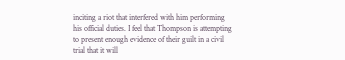inciting a riot that interfered with him performing his official duties. I feel that Thompson is attempting to present enough evidence of their guilt in a civil trial that it will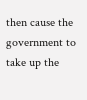then cause the government to take up the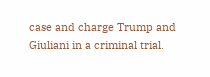case and charge Trump and Giuliani in a criminal trial.